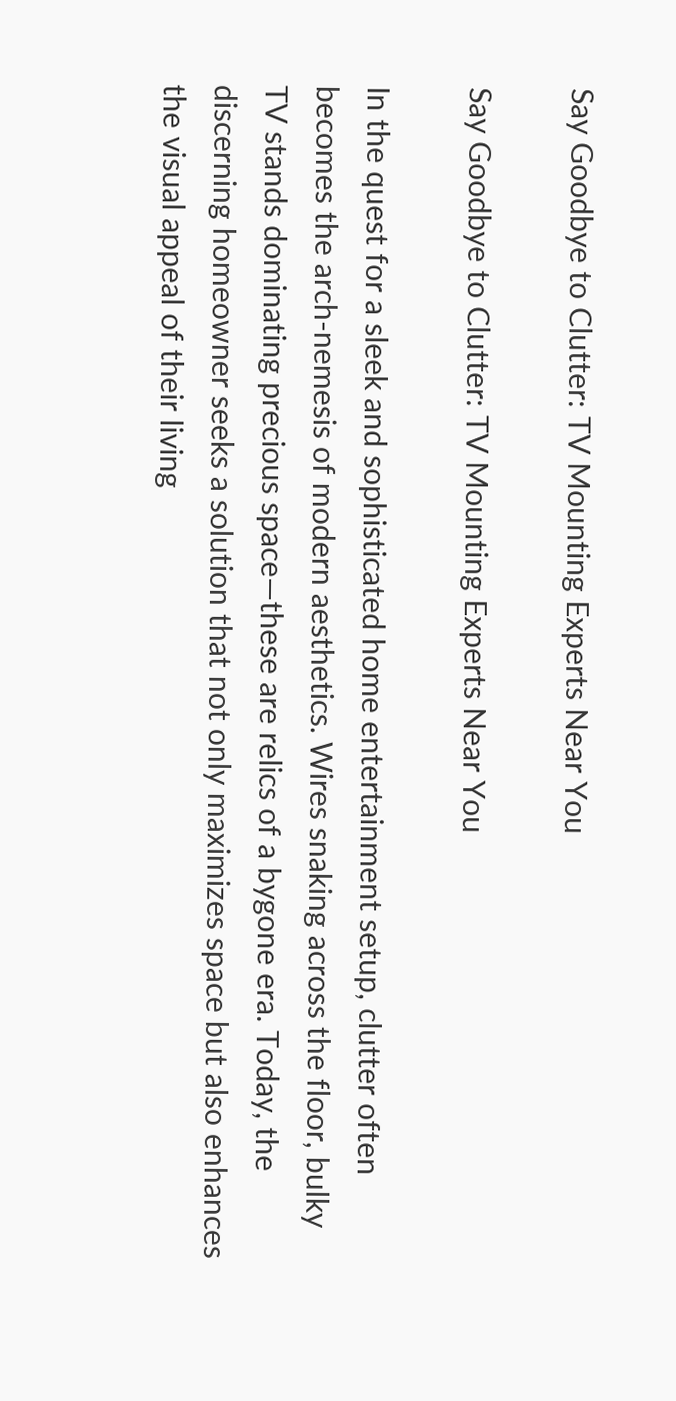Say Goodbye to Clutter: TV Mounting Experts Near You

Say Goodbye to Clutter: TV Mounting Experts Near You

In the quest for a sleek and sophisticated home entertainment setup, clutter often becomes the arch-nemesis of modern aesthetics. Wires snaking across the floor, bulky TV stands dominating precious space—these are relics of a bygone era. Today, the discerning homeowner seeks a solution that not only maximizes space but also enhances the visual appeal of their living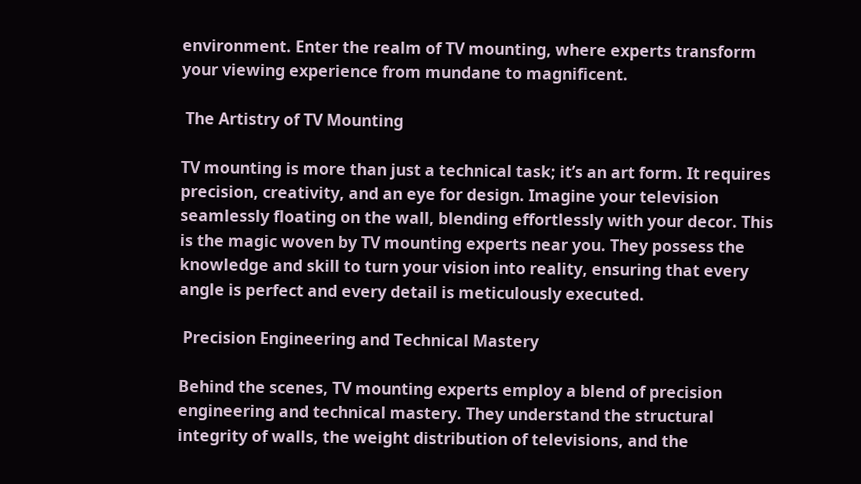environment. Enter the realm of TV mounting, where experts transform your viewing experience from mundane to magnificent.

 The Artistry of TV Mounting

TV mounting is more than just a technical task; it’s an art form. It requires precision, creativity, and an eye for design. Imagine your television seamlessly floating on the wall, blending effortlessly with your decor. This is the magic woven by TV mounting experts near you. They possess the knowledge and skill to turn your vision into reality, ensuring that every angle is perfect and every detail is meticulously executed.

 Precision Engineering and Technical Mastery

Behind the scenes, TV mounting experts employ a blend of precision engineering and technical mastery. They understand the structural integrity of walls, the weight distribution of televisions, and the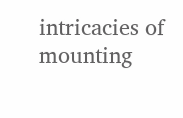intricacies of mounting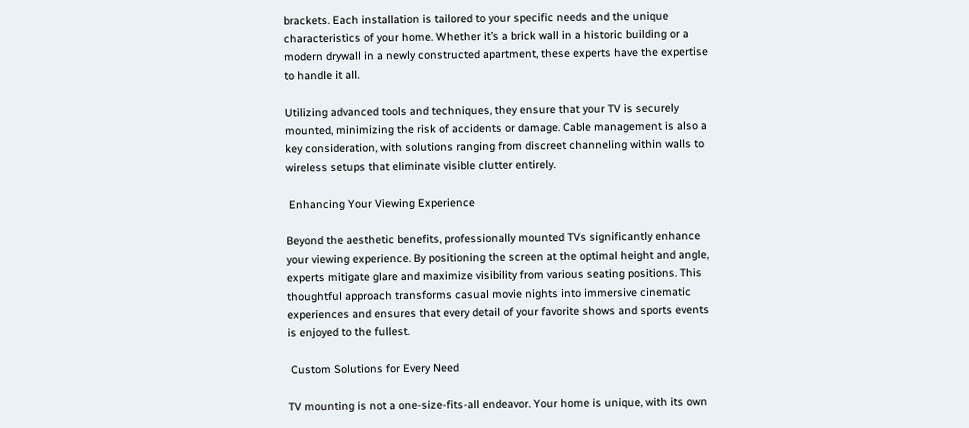brackets. Each installation is tailored to your specific needs and the unique characteristics of your home. Whether it’s a brick wall in a historic building or a modern drywall in a newly constructed apartment, these experts have the expertise to handle it all.

Utilizing advanced tools and techniques, they ensure that your TV is securely mounted, minimizing the risk of accidents or damage. Cable management is also a key consideration, with solutions ranging from discreet channeling within walls to wireless setups that eliminate visible clutter entirely.

 Enhancing Your Viewing Experience

Beyond the aesthetic benefits, professionally mounted TVs significantly enhance your viewing experience. By positioning the screen at the optimal height and angle, experts mitigate glare and maximize visibility from various seating positions. This thoughtful approach transforms casual movie nights into immersive cinematic experiences and ensures that every detail of your favorite shows and sports events is enjoyed to the fullest.

 Custom Solutions for Every Need

TV mounting is not a one-size-fits-all endeavor. Your home is unique, with its own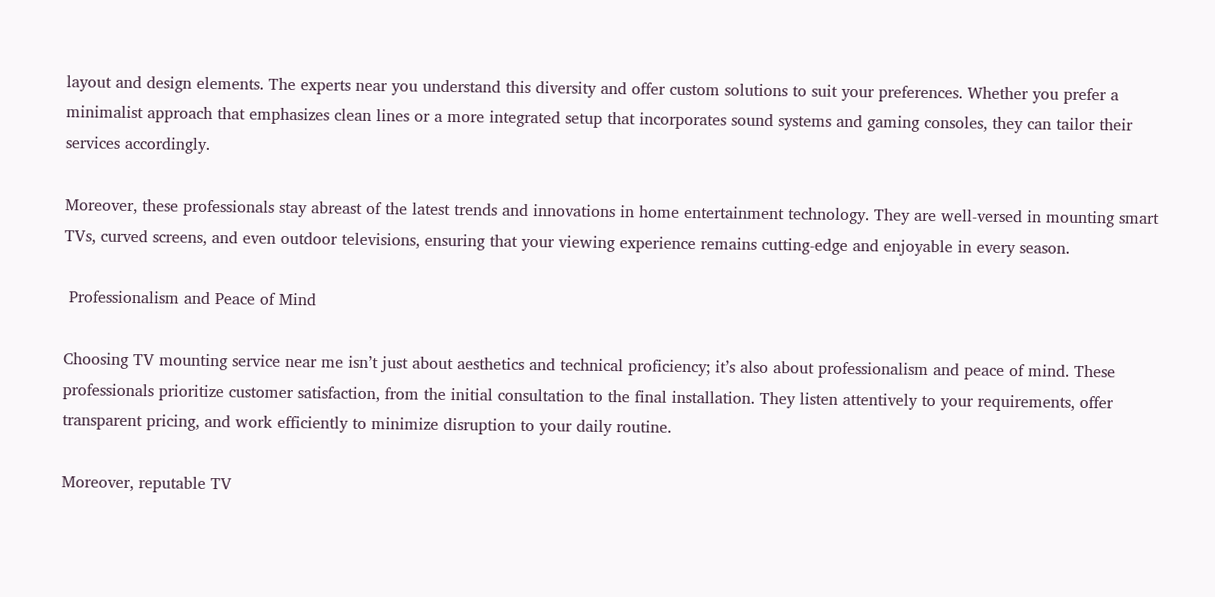layout and design elements. The experts near you understand this diversity and offer custom solutions to suit your preferences. Whether you prefer a minimalist approach that emphasizes clean lines or a more integrated setup that incorporates sound systems and gaming consoles, they can tailor their services accordingly.

Moreover, these professionals stay abreast of the latest trends and innovations in home entertainment technology. They are well-versed in mounting smart TVs, curved screens, and even outdoor televisions, ensuring that your viewing experience remains cutting-edge and enjoyable in every season.

 Professionalism and Peace of Mind

Choosing TV mounting service near me isn’t just about aesthetics and technical proficiency; it’s also about professionalism and peace of mind. These professionals prioritize customer satisfaction, from the initial consultation to the final installation. They listen attentively to your requirements, offer transparent pricing, and work efficiently to minimize disruption to your daily routine.

Moreover, reputable TV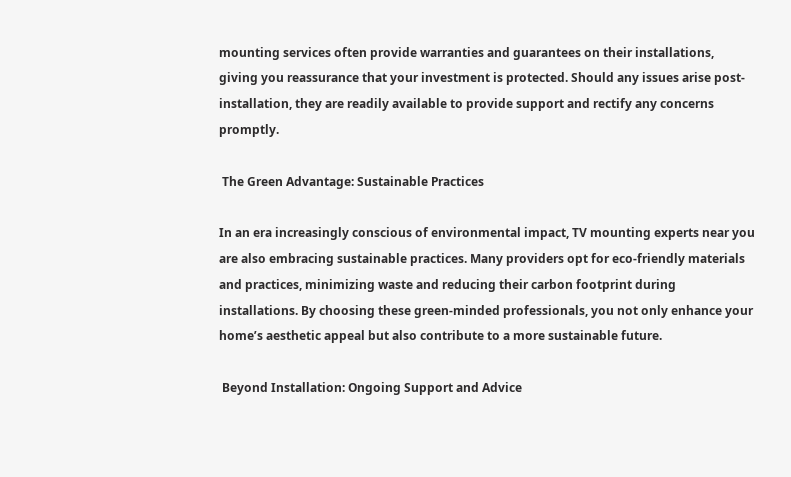mounting services often provide warranties and guarantees on their installations, giving you reassurance that your investment is protected. Should any issues arise post-installation, they are readily available to provide support and rectify any concerns promptly.

 The Green Advantage: Sustainable Practices

In an era increasingly conscious of environmental impact, TV mounting experts near you are also embracing sustainable practices. Many providers opt for eco-friendly materials and practices, minimizing waste and reducing their carbon footprint during installations. By choosing these green-minded professionals, you not only enhance your home’s aesthetic appeal but also contribute to a more sustainable future.

 Beyond Installation: Ongoing Support and Advice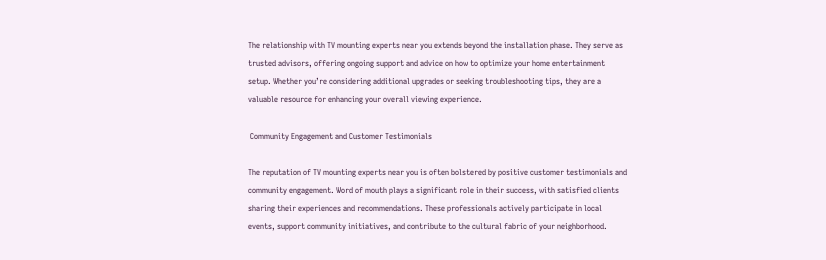The relationship with TV mounting experts near you extends beyond the installation phase. They serve as trusted advisors, offering ongoing support and advice on how to optimize your home entertainment setup. Whether you’re considering additional upgrades or seeking troubleshooting tips, they are a valuable resource for enhancing your overall viewing experience.

 Community Engagement and Customer Testimonials

The reputation of TV mounting experts near you is often bolstered by positive customer testimonials and community engagement. Word of mouth plays a significant role in their success, with satisfied clients sharing their experiences and recommendations. These professionals actively participate in local events, support community initiatives, and contribute to the cultural fabric of your neighborhood.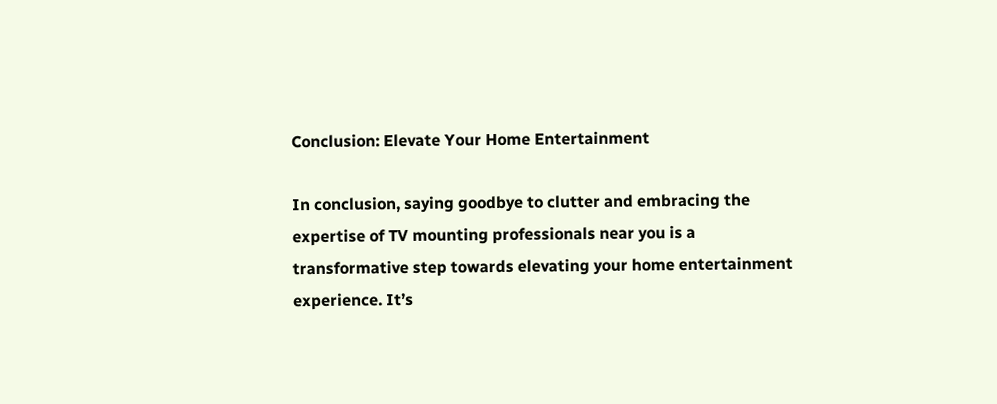Conclusion: Elevate Your Home Entertainment

In conclusion, saying goodbye to clutter and embracing the expertise of TV mounting professionals near you is a transformative step towards elevating your home entertainment experience. It’s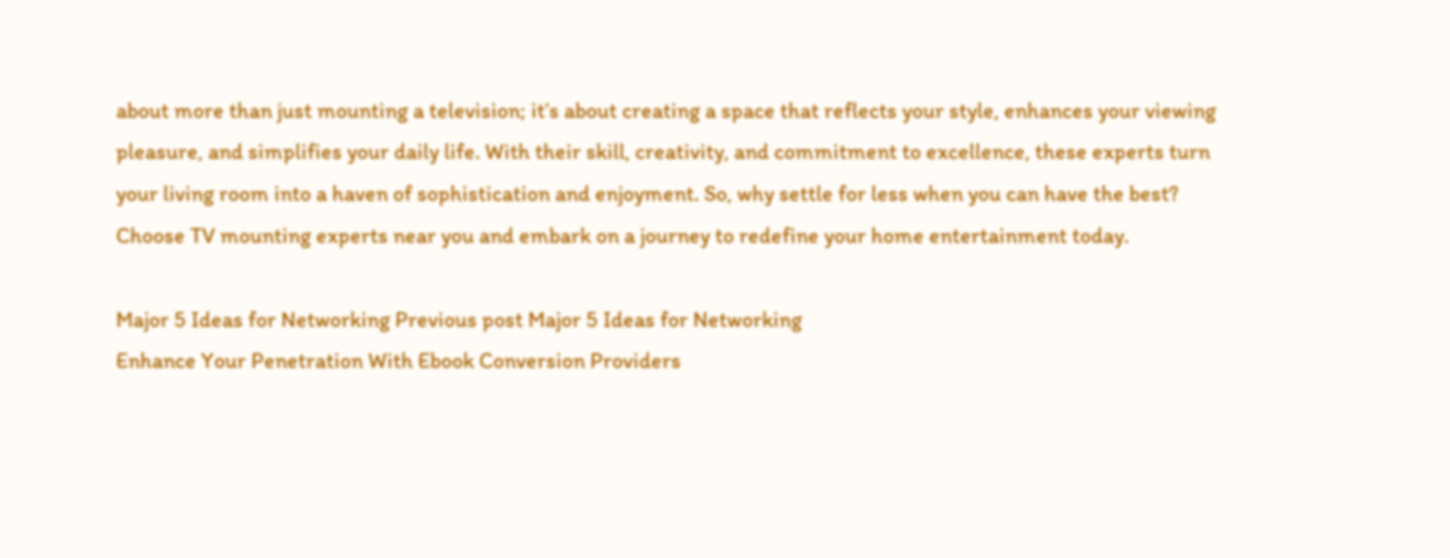about more than just mounting a television; it’s about creating a space that reflects your style, enhances your viewing pleasure, and simplifies your daily life. With their skill, creativity, and commitment to excellence, these experts turn your living room into a haven of sophistication and enjoyment. So, why settle for less when you can have the best? Choose TV mounting experts near you and embark on a journey to redefine your home entertainment today.

Major 5 Ideas for Networking Previous post Major 5 Ideas for Networking
Enhance Your Penetration With Ebook Conversion Providers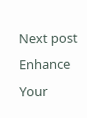Next post Enhance Your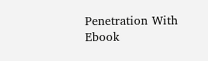Penetration With Ebook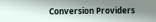Conversion Providers